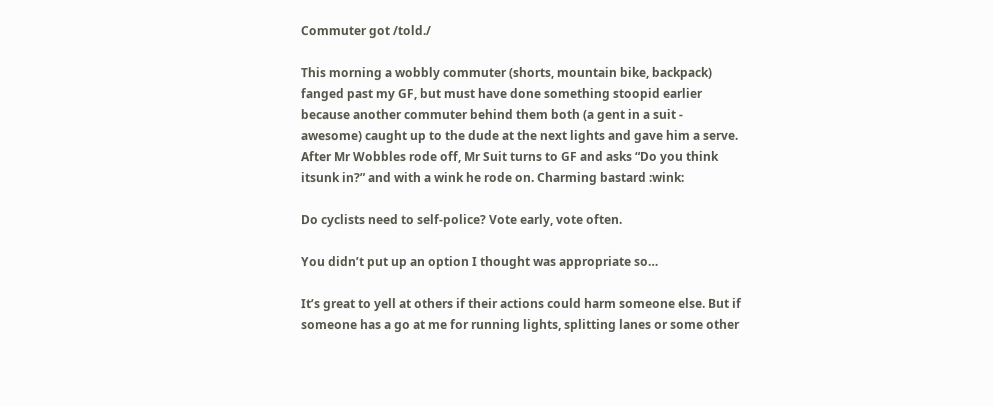Commuter got /told./

This morning a wobbly commuter (shorts, mountain bike, backpack) fanged past my GF, but must have done something stoopid earlier because another commuter behind them both (a gent in a suit - awesome) caught up to the dude at the next lights and gave him a serve. After Mr Wobbles rode off, Mr Suit turns to GF and asks “Do you think itsunk in?” and with a wink he rode on. Charming bastard :wink:

Do cyclists need to self-police? Vote early, vote often.

You didn’t put up an option I thought was appropriate so…

It’s great to yell at others if their actions could harm someone else. But if someone has a go at me for running lights, splitting lanes or some other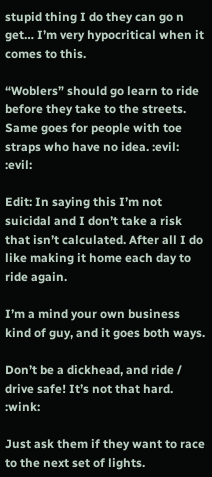stupid thing I do they can go n get… I’m very hypocritical when it comes to this.

“Woblers” should go learn to ride before they take to the streets. Same goes for people with toe straps who have no idea. :evil: :evil:

Edit: In saying this I’m not suicidal and I don’t take a risk that isn’t calculated. After all I do like making it home each day to ride again.

I’m a mind your own business kind of guy, and it goes both ways.

Don’t be a dickhead, and ride / drive safe! It’s not that hard. :wink:

Just ask them if they want to race to the next set of lights.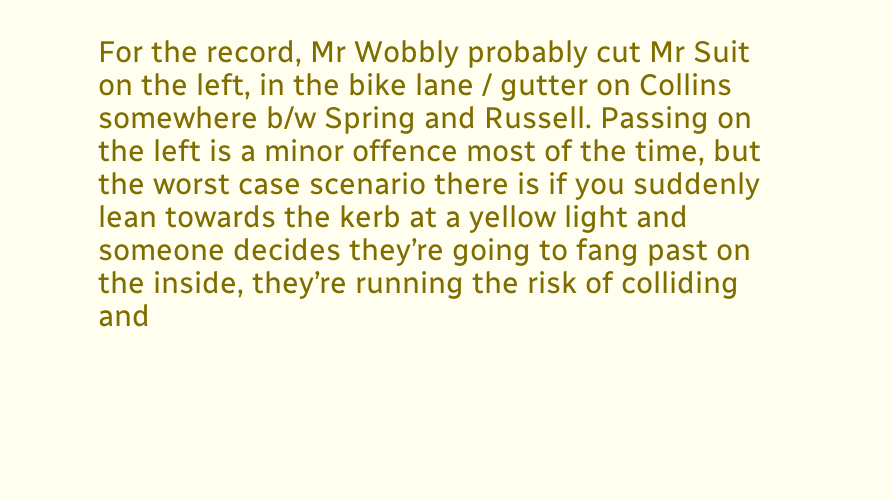For the record, Mr Wobbly probably cut Mr Suit on the left, in the bike lane / gutter on Collins somewhere b/w Spring and Russell. Passing on the left is a minor offence most of the time, but the worst case scenario there is if you suddenly lean towards the kerb at a yellow light and someone decides they’re going to fang past on the inside, they’re running the risk of colliding and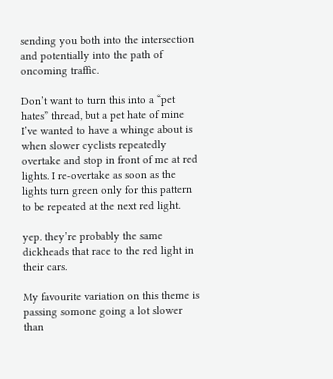sending you both into the intersection and potentially into the path of oncoming traffic.

Don’t want to turn this into a “pet hates” thread, but a pet hate of mine I’ve wanted to have a whinge about is when slower cyclists repeatedly overtake and stop in front of me at red lights. I re-overtake as soon as the lights turn green only for this pattern to be repeated at the next red light.

yep. they’re probably the same dickheads that race to the red light in their cars.

My favourite variation on this theme is passing somone going a lot slower than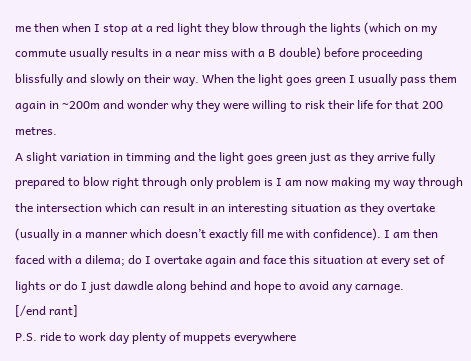me then when I stop at a red light they blow through the lights (which on my commute usually results in a near miss with a B double) before proceeding blissfully and slowly on their way. When the light goes green I usually pass them again in ~200m and wonder why they were willing to risk their life for that 200 metres.
A slight variation in timming and the light goes green just as they arrive fully prepared to blow right through only problem is I am now making my way through the intersection which can result in an interesting situation as they overtake (usually in a manner which doesn’t exactly fill me with confidence). I am then faced with a dilema; do I overtake again and face this situation at every set of lights or do I just dawdle along behind and hope to avoid any carnage.
[/end rant]
P.S. ride to work day plenty of muppets everywhere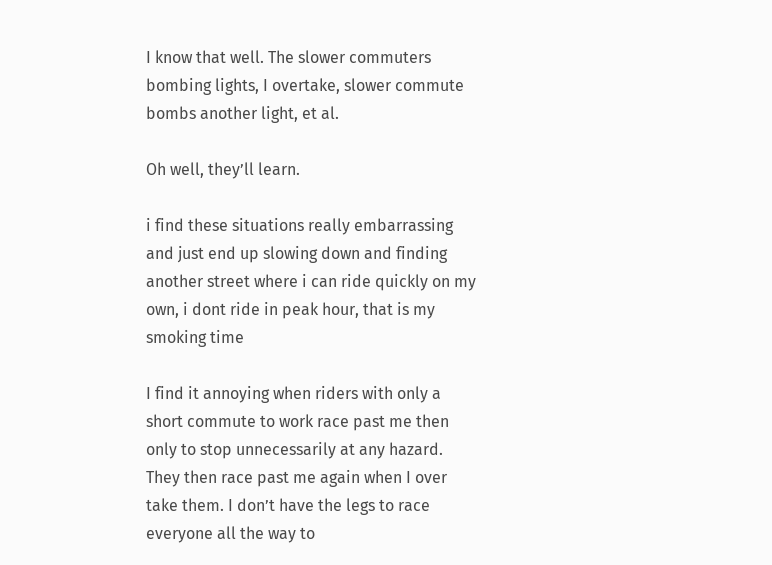I know that well. The slower commuters bombing lights, I overtake, slower commute bombs another light, et al.

Oh well, they’ll learn.

i find these situations really embarrassing and just end up slowing down and finding another street where i can ride quickly on my own, i dont ride in peak hour, that is my smoking time

I find it annoying when riders with only a short commute to work race past me then only to stop unnecessarily at any hazard. They then race past me again when I over take them. I don’t have the legs to race everyone all the way to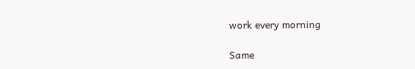work every morning

Same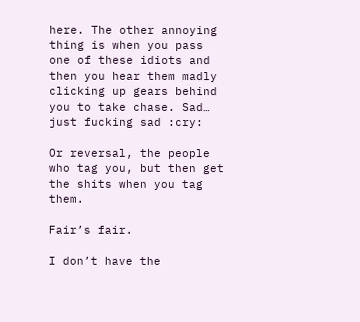here. The other annoying thing is when you pass one of these idiots and then you hear them madly clicking up gears behind you to take chase. Sad… just fucking sad :cry:

Or reversal, the people who tag you, but then get the shits when you tag them.

Fair’s fair.

I don’t have the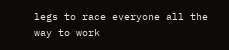legs to race everyone all the way to work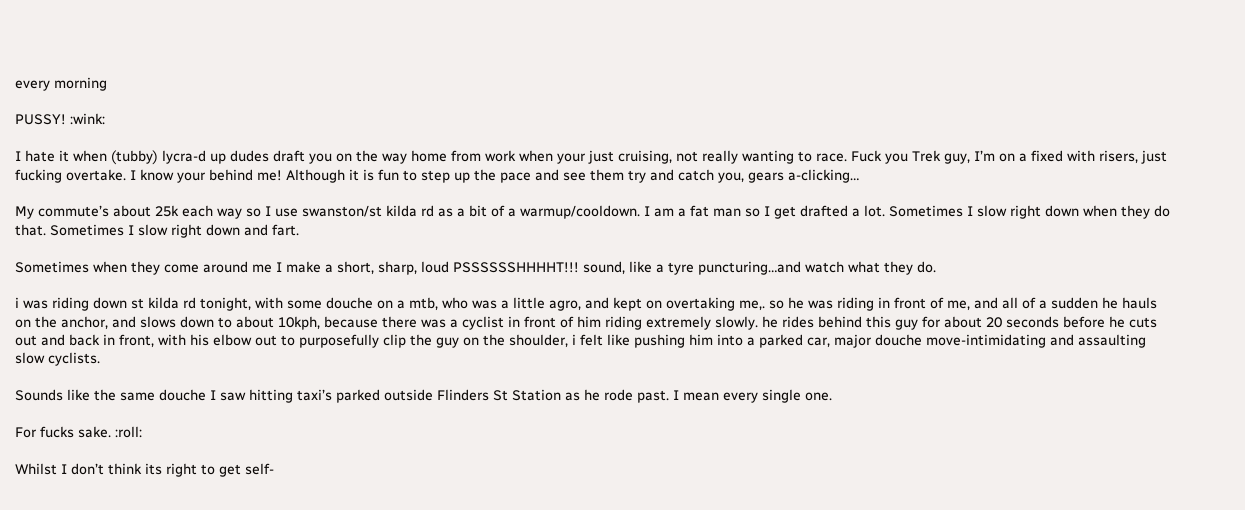every morning

PUSSY! :wink:

I hate it when (tubby) lycra-d up dudes draft you on the way home from work when your just cruising, not really wanting to race. Fuck you Trek guy, I’m on a fixed with risers, just fucking overtake. I know your behind me! Although it is fun to step up the pace and see them try and catch you, gears a-clicking…

My commute’s about 25k each way so I use swanston/st kilda rd as a bit of a warmup/cooldown. I am a fat man so I get drafted a lot. Sometimes I slow right down when they do that. Sometimes I slow right down and fart.

Sometimes when they come around me I make a short, sharp, loud PSSSSSSHHHHT!!! sound, like a tyre puncturing…and watch what they do.

i was riding down st kilda rd tonight, with some douche on a mtb, who was a little agro, and kept on overtaking me,. so he was riding in front of me, and all of a sudden he hauls on the anchor, and slows down to about 10kph, because there was a cyclist in front of him riding extremely slowly. he rides behind this guy for about 20 seconds before he cuts out and back in front, with his elbow out to purposefully clip the guy on the shoulder, i felt like pushing him into a parked car, major douche move-intimidating and assaulting slow cyclists.

Sounds like the same douche I saw hitting taxi’s parked outside Flinders St Station as he rode past. I mean every single one.

For fucks sake. :roll:

Whilst I don’t think its right to get self-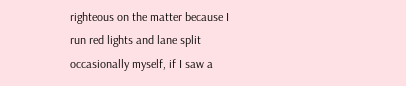righteous on the matter because I run red lights and lane split occasionally myself, if I saw a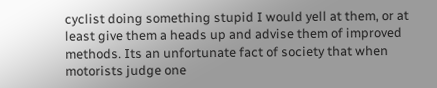cyclist doing something stupid I would yell at them, or at least give them a heads up and advise them of improved methods. Its an unfortunate fact of society that when motorists judge one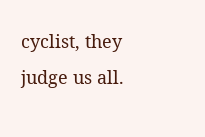cyclist, they judge us all.